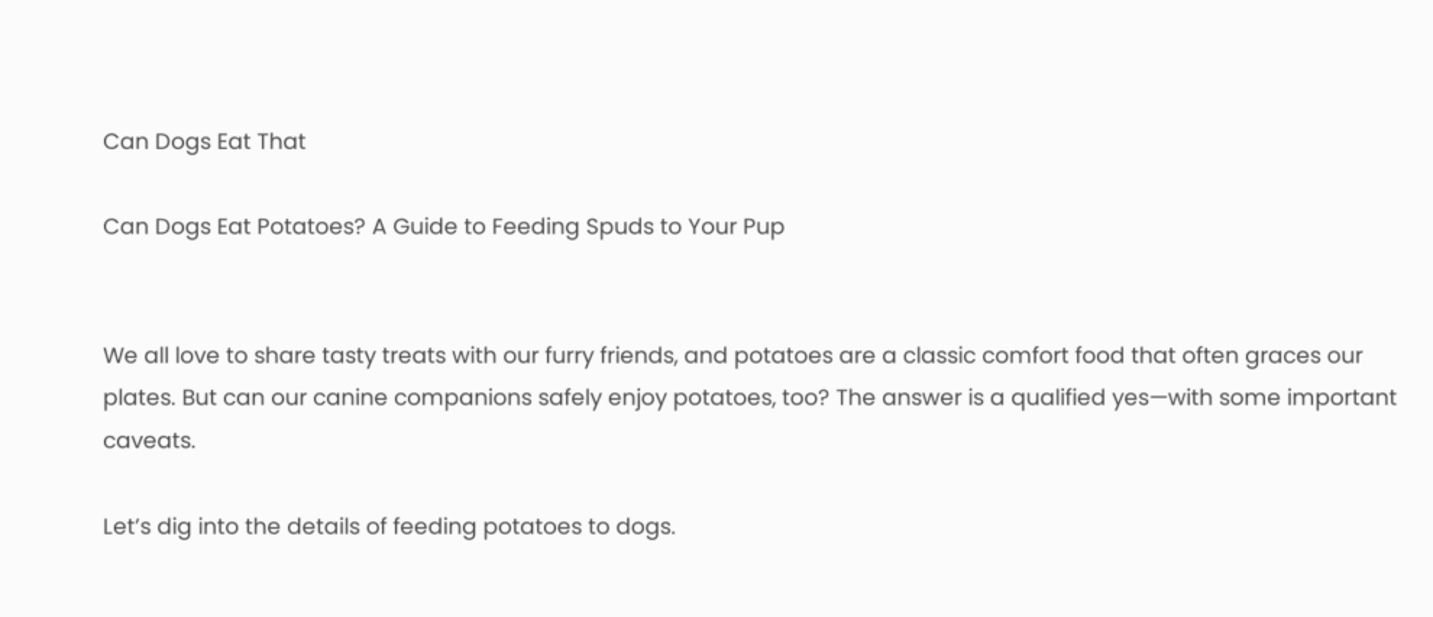Can Dogs Eat That

Can Dogs Eat Potatoes? A Guide to Feeding Spuds to Your Pup


We all love to share tasty treats with our furry friends, and potatoes are a classic comfort food that often graces our plates. But can our canine companions safely enjoy potatoes, too? The answer is a qualified yes—with some important caveats.

Let’s dig into the details of feeding potatoes to dogs.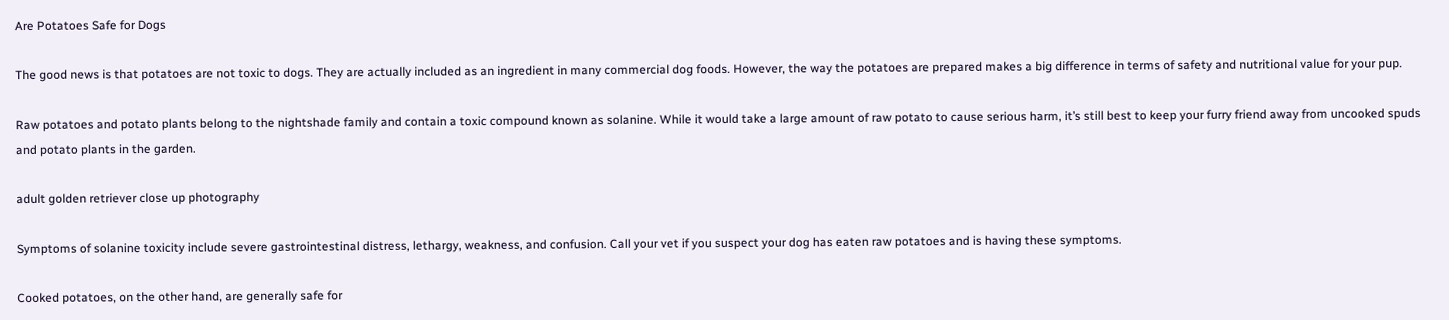Are Potatoes Safe for Dogs

The good news is that potatoes are not toxic to dogs. They are actually included as an ingredient in many commercial dog foods. However, the way the potatoes are prepared makes a big difference in terms of safety and nutritional value for your pup.

Raw potatoes and potato plants belong to the nightshade family and contain a toxic compound known as solanine. While it would take a large amount of raw potato to cause serious harm, it’s still best to keep your furry friend away from uncooked spuds and potato plants in the garden.

adult golden retriever close up photography

Symptoms of solanine toxicity include severe gastrointestinal distress, lethargy, weakness, and confusion. Call your vet if you suspect your dog has eaten raw potatoes and is having these symptoms.

Cooked potatoes, on the other hand, are generally safe for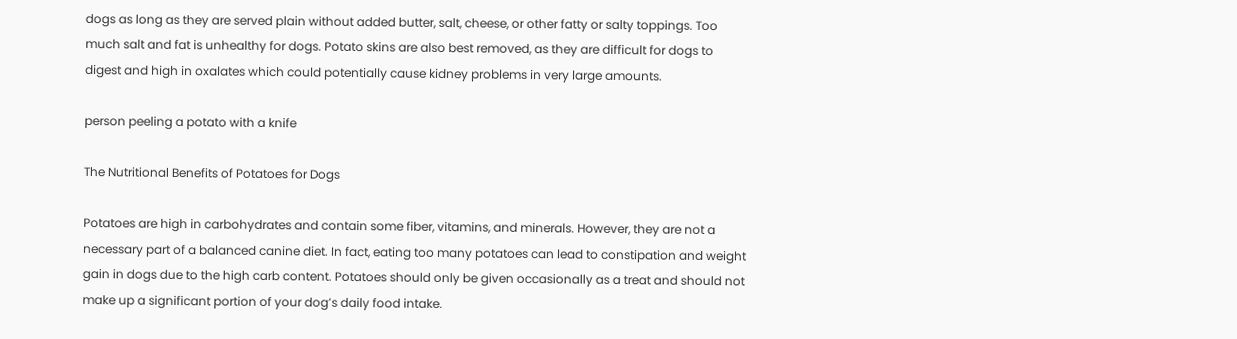dogs as long as they are served plain without added butter, salt, cheese, or other fatty or salty toppings. Too much salt and fat is unhealthy for dogs. Potato skins are also best removed, as they are difficult for dogs to digest and high in oxalates which could potentially cause kidney problems in very large amounts.

person peeling a potato with a knife

The Nutritional Benefits of Potatoes for Dogs

Potatoes are high in carbohydrates and contain some fiber, vitamins, and minerals. However, they are not a necessary part of a balanced canine diet. In fact, eating too many potatoes can lead to constipation and weight gain in dogs due to the high carb content. Potatoes should only be given occasionally as a treat and should not make up a significant portion of your dog’s daily food intake.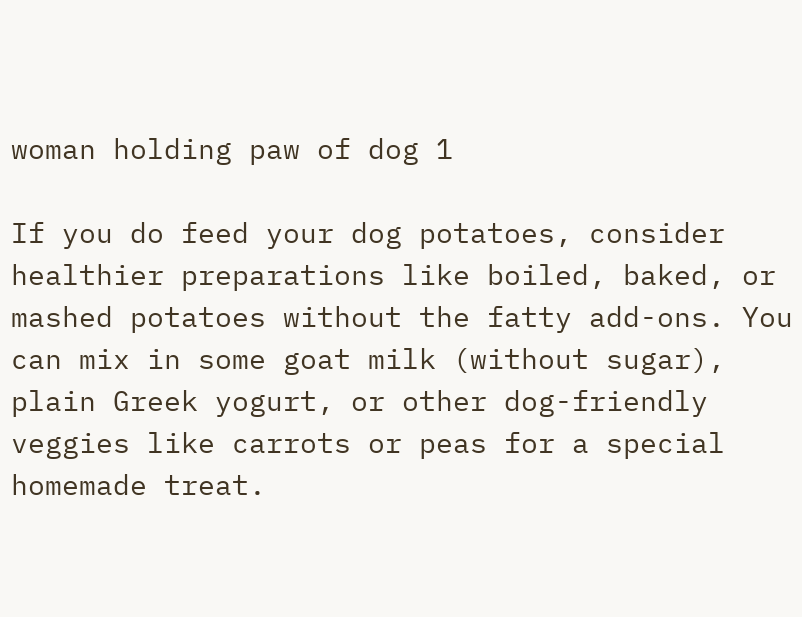woman holding paw of dog 1

If you do feed your dog potatoes, consider healthier preparations like boiled, baked, or mashed potatoes without the fatty add-ons. You can mix in some goat milk (without sugar), plain Greek yogurt, or other dog-friendly veggies like carrots or peas for a special homemade treat.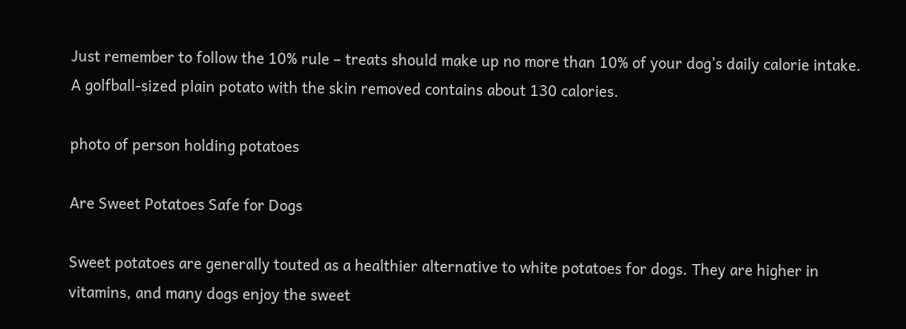Just remember to follow the 10% rule – treats should make up no more than 10% of your dog’s daily calorie intake. A golfball-sized plain potato with the skin removed contains about 130 calories.

photo of person holding potatoes

Are Sweet Potatoes Safe for Dogs

Sweet potatoes are generally touted as a healthier alternative to white potatoes for dogs. They are higher in vitamins, and many dogs enjoy the sweet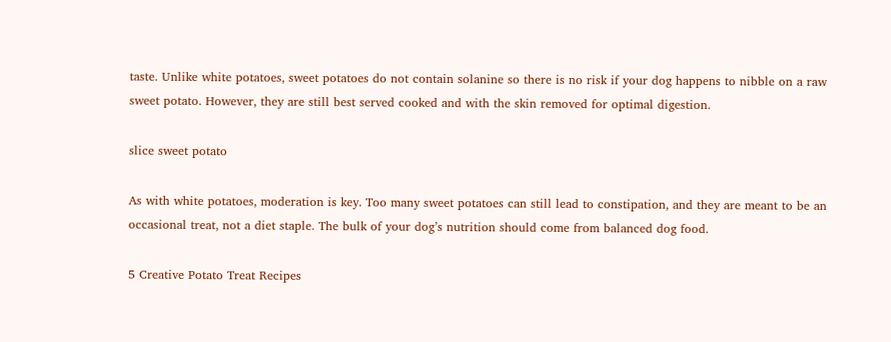taste. Unlike white potatoes, sweet potatoes do not contain solanine so there is no risk if your dog happens to nibble on a raw sweet potato. However, they are still best served cooked and with the skin removed for optimal digestion.

slice sweet potato

As with white potatoes, moderation is key. Too many sweet potatoes can still lead to constipation, and they are meant to be an occasional treat, not a diet staple. The bulk of your dog’s nutrition should come from balanced dog food.

5 Creative Potato Treat Recipes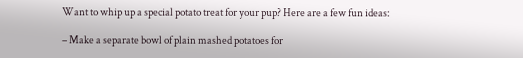Want to whip up a special potato treat for your pup? Here are a few fun ideas:

– Make a separate bowl of plain mashed potatoes for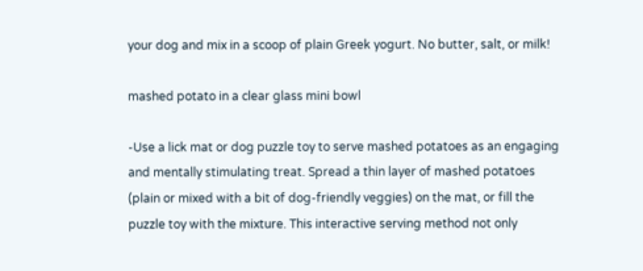your dog and mix in a scoop of plain Greek yogurt. No butter, salt, or milk!

mashed potato in a clear glass mini bowl

-Use a lick mat or dog puzzle toy to serve mashed potatoes as an engaging and mentally stimulating treat. Spread a thin layer of mashed potatoes (plain or mixed with a bit of dog-friendly veggies) on the mat, or fill the puzzle toy with the mixture. This interactive serving method not only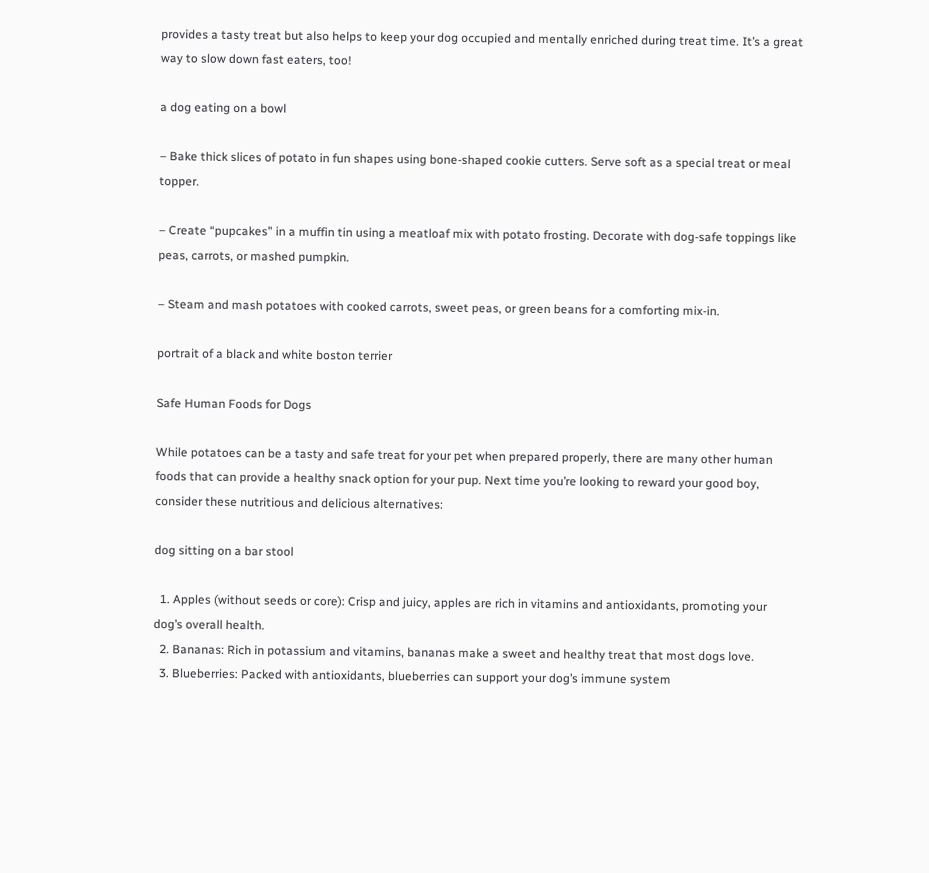provides a tasty treat but also helps to keep your dog occupied and mentally enriched during treat time. It’s a great way to slow down fast eaters, too!

a dog eating on a bowl

– Bake thick slices of potato in fun shapes using bone-shaped cookie cutters. Serve soft as a special treat or meal topper.

– Create “pupcakes” in a muffin tin using a meatloaf mix with potato frosting. Decorate with dog-safe toppings like peas, carrots, or mashed pumpkin.

– Steam and mash potatoes with cooked carrots, sweet peas, or green beans for a comforting mix-in.

portrait of a black and white boston terrier

Safe Human Foods for Dogs

While potatoes can be a tasty and safe treat for your pet when prepared properly, there are many other human foods that can provide a healthy snack option for your pup. Next time you’re looking to reward your good boy, consider these nutritious and delicious alternatives:

dog sitting on a bar stool

  1. Apples (without seeds or core): Crisp and juicy, apples are rich in vitamins and antioxidants, promoting your dog’s overall health.
  2. Bananas: Rich in potassium and vitamins, bananas make a sweet and healthy treat that most dogs love.
  3. Blueberries: Packed with antioxidants, blueberries can support your dog’s immune system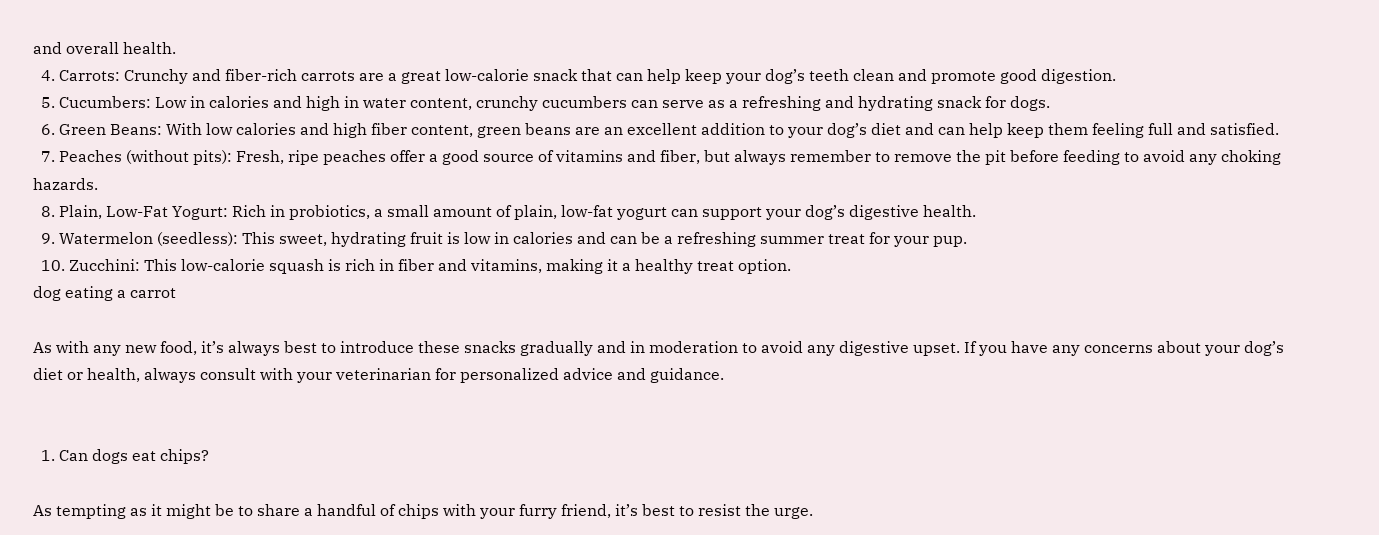and overall health.
  4. Carrots: Crunchy and fiber-rich carrots are a great low-calorie snack that can help keep your dog’s teeth clean and promote good digestion.
  5. Cucumbers: Low in calories and high in water content, crunchy cucumbers can serve as a refreshing and hydrating snack for dogs.
  6. Green Beans: With low calories and high fiber content, green beans are an excellent addition to your dog’s diet and can help keep them feeling full and satisfied.
  7. Peaches (without pits): Fresh, ripe peaches offer a good source of vitamins and fiber, but always remember to remove the pit before feeding to avoid any choking hazards.
  8. Plain, Low-Fat Yogurt: Rich in probiotics, a small amount of plain, low-fat yogurt can support your dog’s digestive health.
  9. Watermelon (seedless): This sweet, hydrating fruit is low in calories and can be a refreshing summer treat for your pup.
  10. Zucchini: This low-calorie squash is rich in fiber and vitamins, making it a healthy treat option.
dog eating a carrot

As with any new food, it’s always best to introduce these snacks gradually and in moderation to avoid any digestive upset. If you have any concerns about your dog’s diet or health, always consult with your veterinarian for personalized advice and guidance.


  1. Can dogs eat chips?

As tempting as it might be to share a handful of chips with your furry friend, it’s best to resist the urge.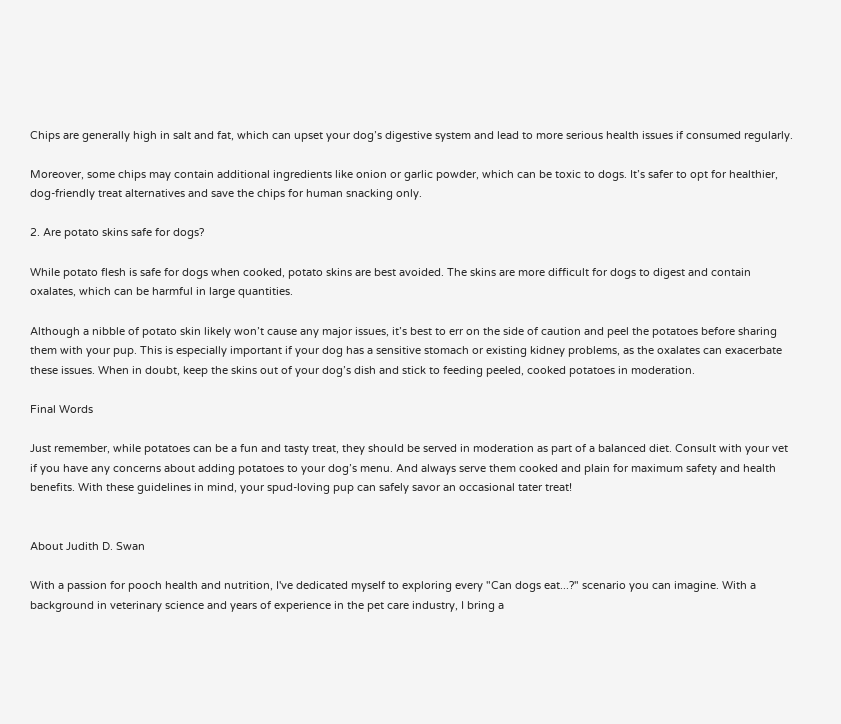Chips are generally high in salt and fat, which can upset your dog’s digestive system and lead to more serious health issues if consumed regularly.

Moreover, some chips may contain additional ingredients like onion or garlic powder, which can be toxic to dogs. It’s safer to opt for healthier, dog-friendly treat alternatives and save the chips for human snacking only.

2. Are potato skins safe for dogs?

While potato flesh is safe for dogs when cooked, potato skins are best avoided. The skins are more difficult for dogs to digest and contain oxalates, which can be harmful in large quantities.

Although a nibble of potato skin likely won’t cause any major issues, it’s best to err on the side of caution and peel the potatoes before sharing them with your pup. This is especially important if your dog has a sensitive stomach or existing kidney problems, as the oxalates can exacerbate these issues. When in doubt, keep the skins out of your dog’s dish and stick to feeding peeled, cooked potatoes in moderation.

Final Words

Just remember, while potatoes can be a fun and tasty treat, they should be served in moderation as part of a balanced diet. Consult with your vet if you have any concerns about adding potatoes to your dog’s menu. And always serve them cooked and plain for maximum safety and health benefits. With these guidelines in mind, your spud-loving pup can safely savor an occasional tater treat!


About Judith D. Swan

With a passion for pooch health and nutrition, I've dedicated myself to exploring every "Can dogs eat...?" scenario you can imagine. With a background in veterinary science and years of experience in the pet care industry, I bring a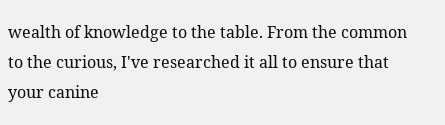wealth of knowledge to the table. From the common to the curious, I've researched it all to ensure that your canine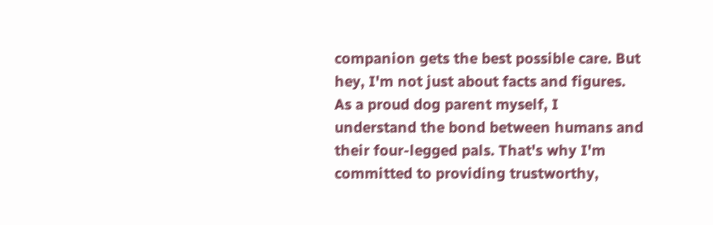companion gets the best possible care. But hey, I'm not just about facts and figures. As a proud dog parent myself, I understand the bond between humans and their four-legged pals. That's why I'm committed to providing trustworthy,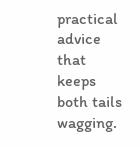practical advice that keeps both tails wagging.